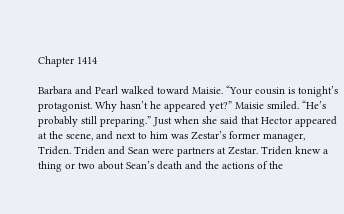Chapter 1414

Barbara and Pearl walked toward Maisie. “Your cousin is tonight’s protagonist. Why hasn’t he appeared yet?” Maisie smiled. “He’s probably still preparing.” Just when she said that Hector appeared at the scene, and next to him was Zestar’s former manager, Triden. Triden and Sean were partners at Zestar. Triden knew a thing or two about Sean’s death and the actions of the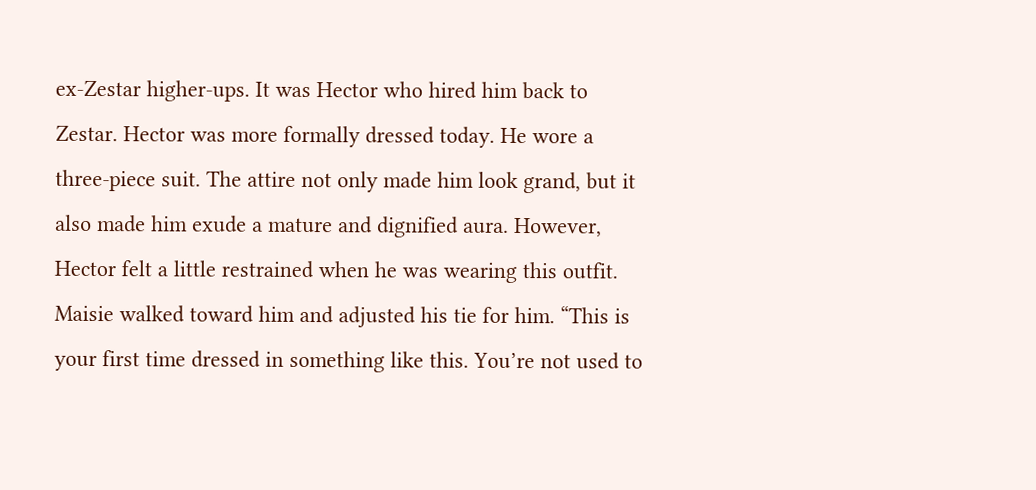ex-Zestar higher-ups. It was Hector who hired him back to Zestar. Hector was more formally dressed today. He wore a three-piece suit. The attire not only made him look grand, but it also made him exude a mature and dignified aura. However, Hector felt a little restrained when he was wearing this outfit. Maisie walked toward him and adjusted his tie for him. “This is your first time dressed in something like this. You’re not used to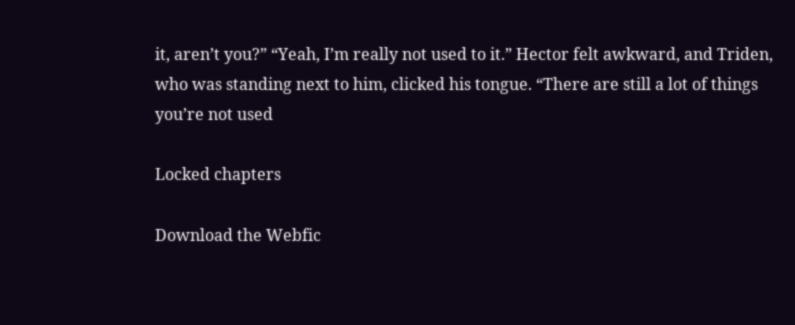it, aren’t you?” “Yeah, I’m really not used to it.” Hector felt awkward, and Triden, who was standing next to him, clicked his tongue. “There are still a lot of things you’re not used

Locked chapters

Download the Webfic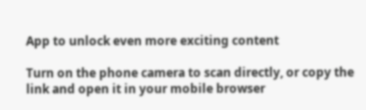App to unlock even more exciting content

Turn on the phone camera to scan directly, or copy the link and open it in your mobile browser